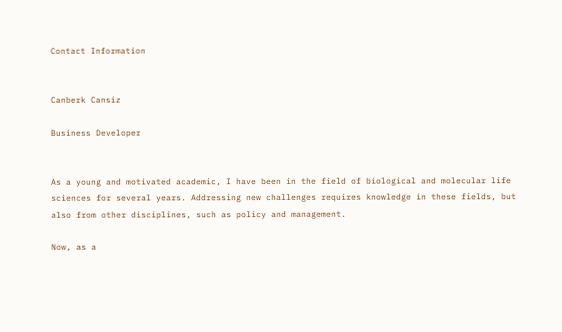Contact Information


Canberk Cansiz

Business Developer


As a young and motivated academic, I have been in the field of biological and molecular life sciences for several years. Addressing new challenges requires knowledge in these fields, but also from other disciplines, such as policy and management.

Now, as a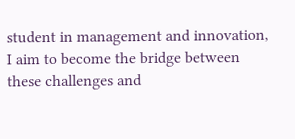student in management and innovation, I aim to become the bridge between these challenges and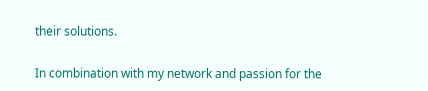their solutions.

In combination with my network and passion for the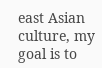east Asian culture, my goal is to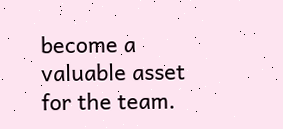become a valuable asset for the team.